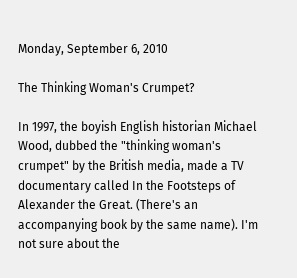Monday, September 6, 2010

The Thinking Woman's Crumpet?

In 1997, the boyish English historian Michael Wood, dubbed the "thinking woman's crumpet" by the British media, made a TV documentary called In the Footsteps of Alexander the Great. (There's an accompanying book by the same name). I'm not sure about the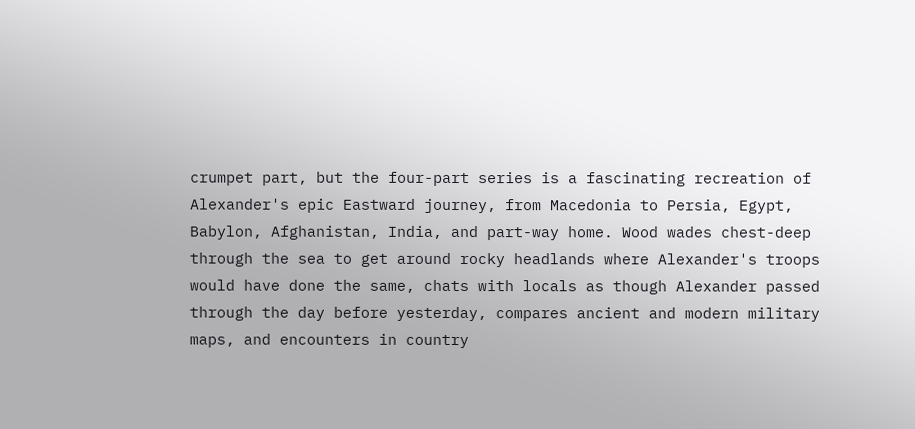crumpet part, but the four-part series is a fascinating recreation of Alexander's epic Eastward journey, from Macedonia to Persia, Egypt, Babylon, Afghanistan, India, and part-way home. Wood wades chest-deep through the sea to get around rocky headlands where Alexander's troops would have done the same, chats with locals as though Alexander passed through the day before yesterday, compares ancient and modern military maps, and encounters in country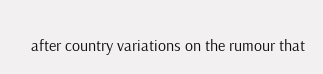after country variations on the rumour that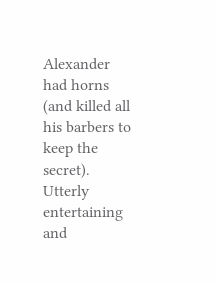Alexander had horns (and killed all his barbers to keep the secret). Utterly entertaining and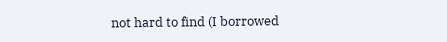not hard to find (I borrowed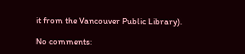it from the Vancouver Public Library).

No comments: